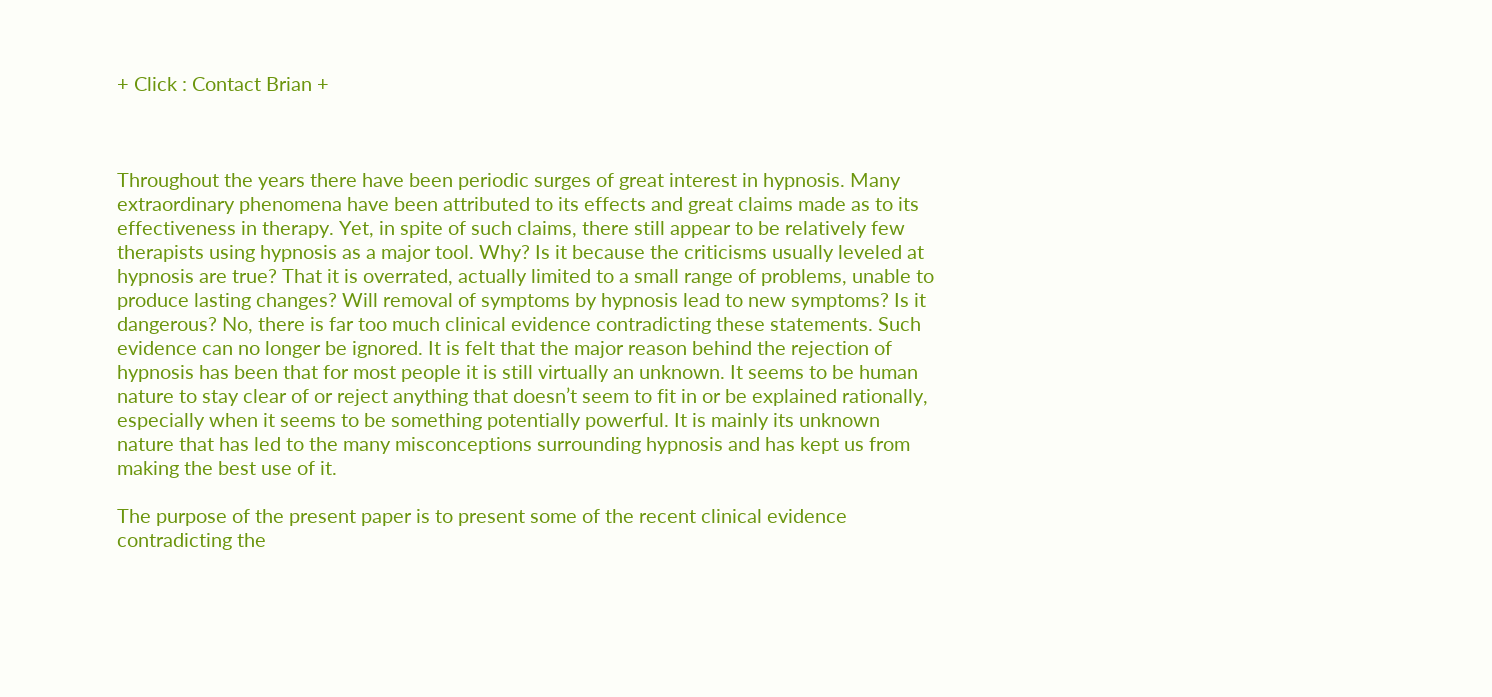+ Click : Contact Brian +



Throughout the years there have been periodic surges of great interest in hypnosis. Many extraordinary phenomena have been attributed to its effects and great claims made as to its effectiveness in therapy. Yet, in spite of such claims, there still appear to be relatively few therapists using hypnosis as a major tool. Why? Is it because the criticisms usually leveled at hypnosis are true? That it is overrated, actually limited to a small range of problems, unable to produce lasting changes? Will removal of symptoms by hypnosis lead to new symptoms? Is it dangerous? No, there is far too much clinical evidence contradicting these statements. Such evidence can no longer be ignored. It is felt that the major reason behind the rejection of hypnosis has been that for most people it is still virtually an unknown. It seems to be human nature to stay clear of or reject anything that doesn’t seem to fit in or be explained rationally, especially when it seems to be something potentially powerful. It is mainly its unknown nature that has led to the many misconceptions surrounding hypnosis and has kept us from making the best use of it.

The purpose of the present paper is to present some of the recent clinical evidence contradicting the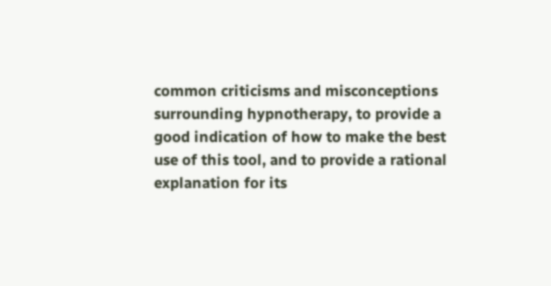common criticisms and misconceptions surrounding hypnotherapy, to provide a good indication of how to make the best use of this tool, and to provide a rational explanation for its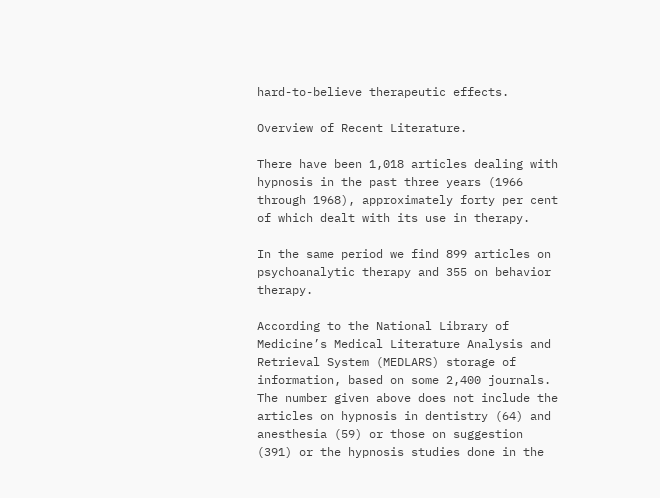hard-to-believe therapeutic effects.

Overview of Recent Literature.

There have been 1,018 articles dealing with hypnosis in the past three years (1966 through 1968), approximately forty per cent of which dealt with its use in therapy.

In the same period we find 899 articles on psychoanalytic therapy and 355 on behavior therapy.

According to the National Library of Medicine’s Medical Literature Analysis and Retrieval System (MEDLARS) storage of information, based on some 2,400 journals. The number given above does not include the articles on hypnosis in dentistry (64) and anesthesia (59) or those on suggestion (391) or the hypnosis studies done in the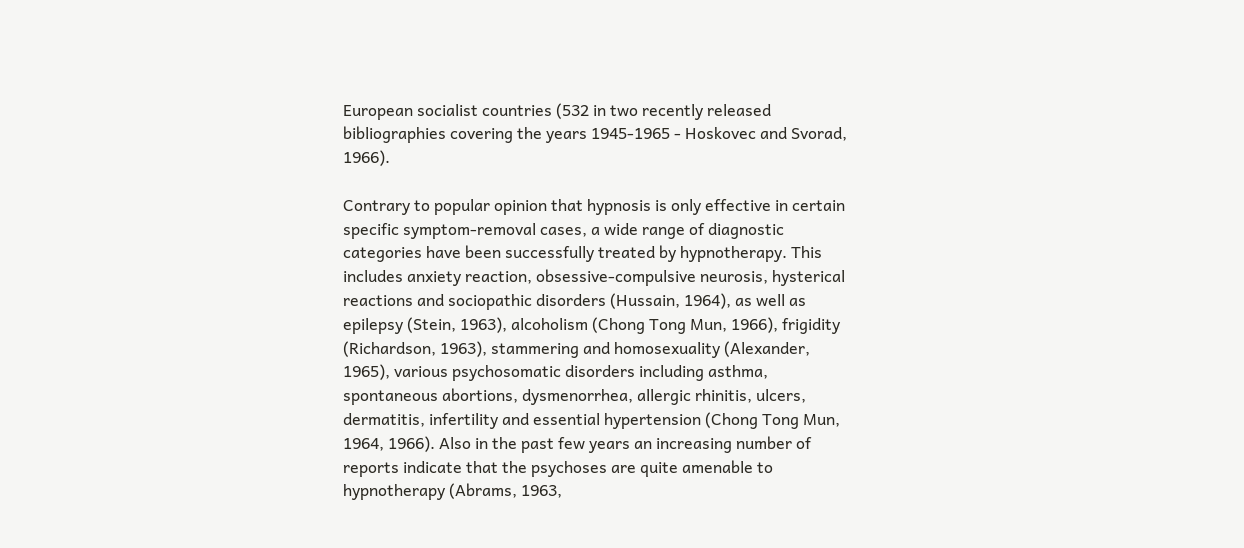European socialist countries (532 in two recently released bibliographies covering the years 1945-1965 - Hoskovec and Svorad, 1966).

Contrary to popular opinion that hypnosis is only effective in certain specific symptom-removal cases, a wide range of diagnostic categories have been successfully treated by hypnotherapy. This includes anxiety reaction, obsessive-compulsive neurosis, hysterical reactions and sociopathic disorders (Hussain, 1964), as well as epilepsy (Stein, 1963), alcoholism (Chong Tong Mun, 1966), frigidity (Richardson, 1963), stammering and homosexuality (Alexander, 1965), various psychosomatic disorders including asthma, spontaneous abortions, dysmenorrhea, allergic rhinitis, ulcers, dermatitis, infertility and essential hypertension (Chong Tong Mun, 1964, 1966). Also in the past few years an increasing number of reports indicate that the psychoses are quite amenable to hypnotherapy (Abrams, 1963,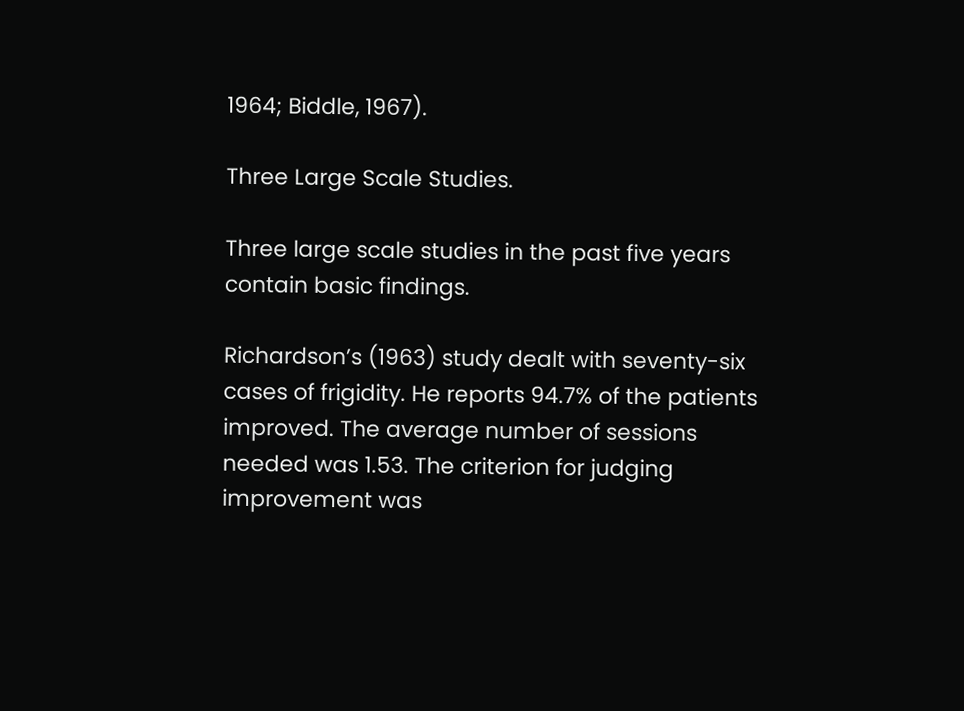1964; Biddle, 1967).

Three Large Scale Studies.

Three large scale studies in the past five years contain basic findings.

Richardson’s (1963) study dealt with seventy-six cases of frigidity. He reports 94.7% of the patients improved. The average number of sessions needed was 1.53. The criterion for judging improvement was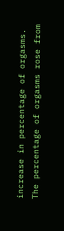increase in percentage of orgasms. The percentage of orgasms rose from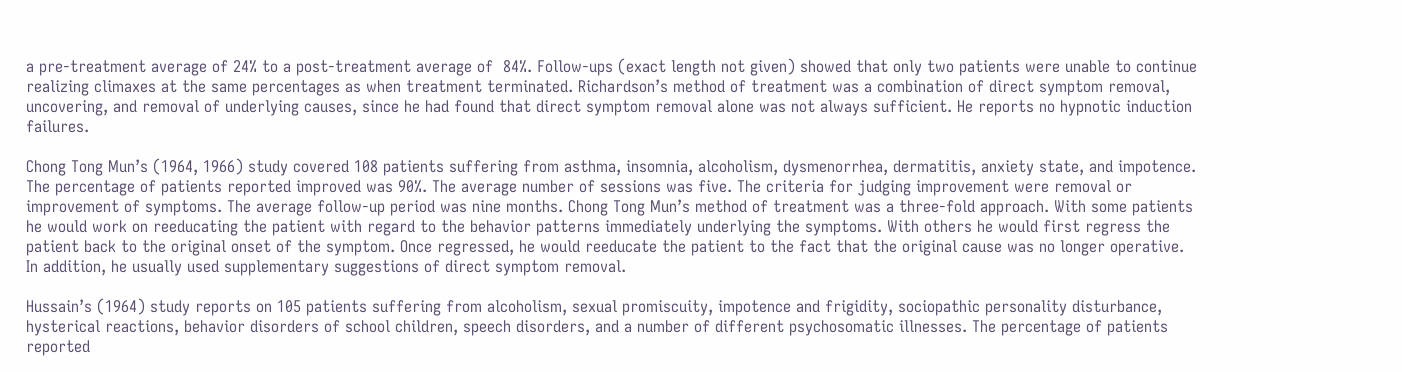a pre-treatment average of 24% to a post-treatment average of  84%. Follow-ups (exact length not given) showed that only two patients were unable to continue realizing climaxes at the same percentages as when treatment terminated. Richardson’s method of treatment was a combination of direct symptom removal, uncovering, and removal of underlying causes, since he had found that direct symptom removal alone was not always sufficient. He reports no hypnotic induction failures.

Chong Tong Mun’s (1964, 1966) study covered 108 patients suffering from asthma, insomnia, alcoholism, dysmenorrhea, dermatitis, anxiety state, and impotence. The percentage of patients reported improved was 90%. The average number of sessions was five. The criteria for judging improvement were removal or improvement of symptoms. The average follow-up period was nine months. Chong Tong Mun’s method of treatment was a three-fold approach. With some patients he would work on reeducating the patient with regard to the behavior patterns immediately underlying the symptoms. With others he would first regress the patient back to the original onset of the symptom. Once regressed, he would reeducate the patient to the fact that the original cause was no longer operative. In addition, he usually used supplementary suggestions of direct symptom removal.

Hussain’s (1964) study reports on 105 patients suffering from alcoholism, sexual promiscuity, impotence and frigidity, sociopathic personality disturbance, hysterical reactions, behavior disorders of school children, speech disorders, and a number of different psychosomatic illnesses. The percentage of patients reported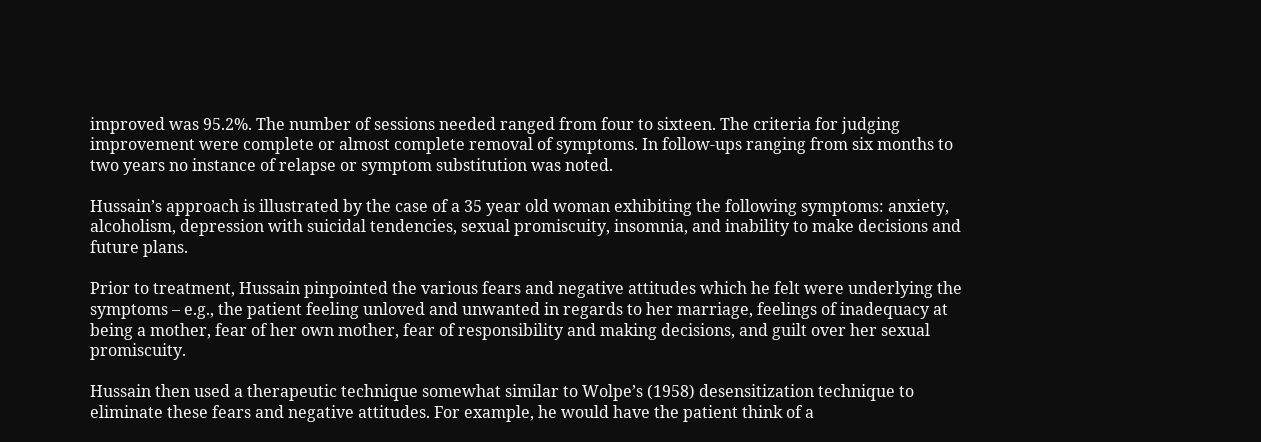improved was 95.2%. The number of sessions needed ranged from four to sixteen. The criteria for judging improvement were complete or almost complete removal of symptoms. In follow-ups ranging from six months to two years no instance of relapse or symptom substitution was noted.

Hussain’s approach is illustrated by the case of a 35 year old woman exhibiting the following symptoms: anxiety, alcoholism, depression with suicidal tendencies, sexual promiscuity, insomnia, and inability to make decisions and future plans.

Prior to treatment, Hussain pinpointed the various fears and negative attitudes which he felt were underlying the symptoms – e.g., the patient feeling unloved and unwanted in regards to her marriage, feelings of inadequacy at being a mother, fear of her own mother, fear of responsibility and making decisions, and guilt over her sexual promiscuity.

Hussain then used a therapeutic technique somewhat similar to Wolpe’s (1958) desensitization technique to eliminate these fears and negative attitudes. For example, he would have the patient think of a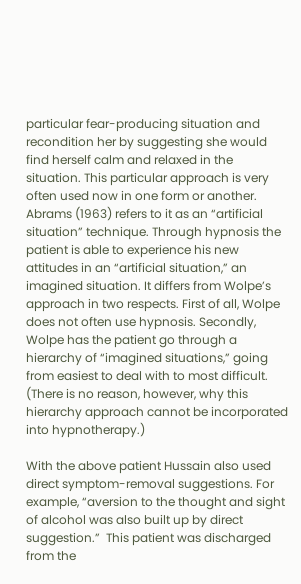particular fear-producing situation and recondition her by suggesting she would find herself calm and relaxed in the situation. This particular approach is very often used now in one form or another. Abrams (1963) refers to it as an “artificial situation” technique. Through hypnosis the patient is able to experience his new attitudes in an “artificial situation,” an imagined situation. It differs from Wolpe’s approach in two respects. First of all, Wolpe does not often use hypnosis. Secondly, Wolpe has the patient go through a hierarchy of “imagined situations,” going from easiest to deal with to most difficult. (There is no reason, however, why this hierarchy approach cannot be incorporated into hypnotherapy.)

With the above patient Hussain also used direct symptom-removal suggestions. For example, “aversion to the thought and sight of alcohol was also built up by direct suggestion.”  This patient was discharged from the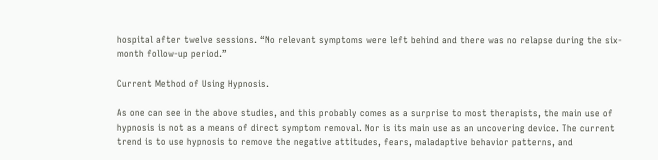hospital after twelve sessions. “No relevant symptoms were left behind and there was no relapse during the six-month follow-up period.”

Current Method of Using Hypnosis.

As one can see in the above studies, and this probably comes as a surprise to most therapists, the main use of hypnosis is not as a means of direct symptom removal. Nor is its main use as an uncovering device. The current trend is to use hypnosis to remove the negative attitudes, fears, maladaptive behavior patterns, and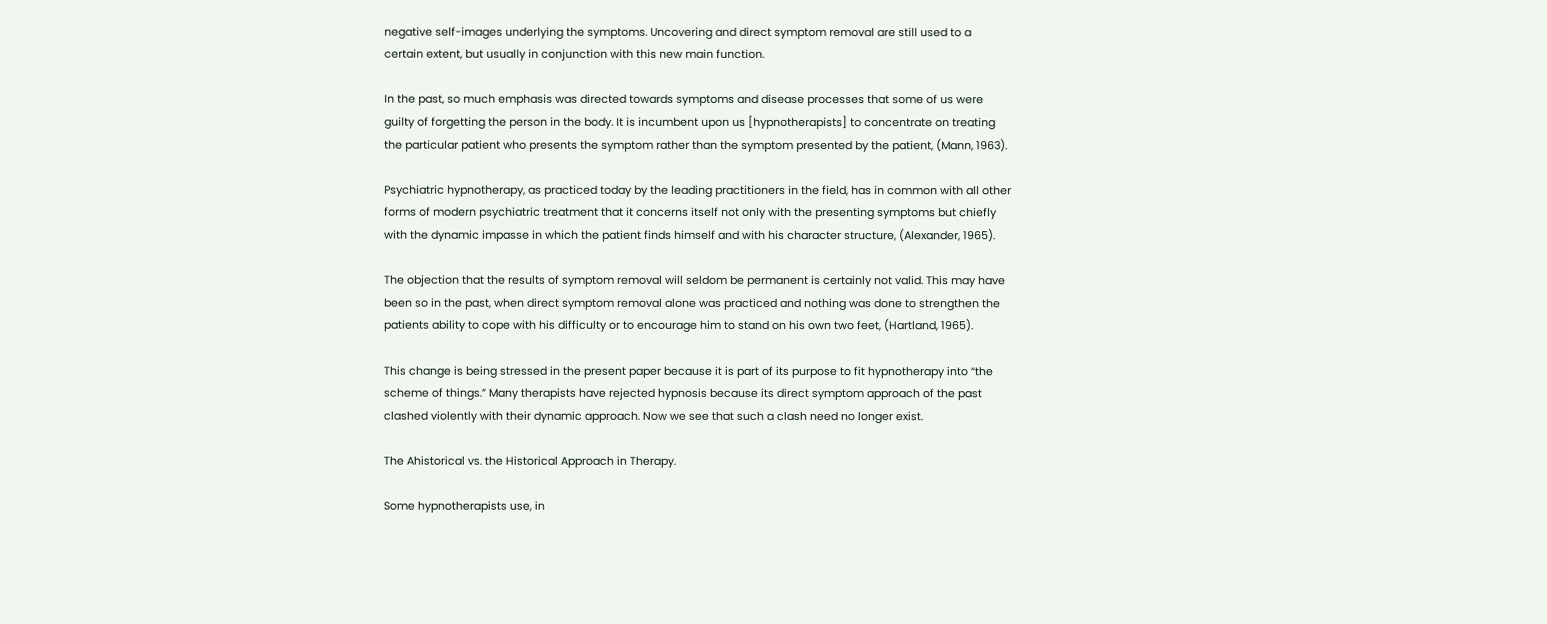negative self-images underlying the symptoms. Uncovering and direct symptom removal are still used to a certain extent, but usually in conjunction with this new main function.

In the past, so much emphasis was directed towards symptoms and disease processes that some of us were guilty of forgetting the person in the body. It is incumbent upon us [hypnotherapists] to concentrate on treating the particular patient who presents the symptom rather than the symptom presented by the patient, (Mann, 1963).

Psychiatric hypnotherapy, as practiced today by the leading practitioners in the field, has in common with all other forms of modern psychiatric treatment that it concerns itself not only with the presenting symptoms but chiefly with the dynamic impasse in which the patient finds himself and with his character structure, (Alexander, 1965).

The objection that the results of symptom removal will seldom be permanent is certainly not valid. This may have been so in the past, when direct symptom removal alone was practiced and nothing was done to strengthen the patients ability to cope with his difficulty or to encourage him to stand on his own two feet, (Hartland, 1965).

This change is being stressed in the present paper because it is part of its purpose to fit hypnotherapy into “the scheme of things.” Many therapists have rejected hypnosis because its direct symptom approach of the past clashed violently with their dynamic approach. Now we see that such a clash need no longer exist.

The Ahistorical vs. the Historical Approach in Therapy.

Some hypnotherapists use, in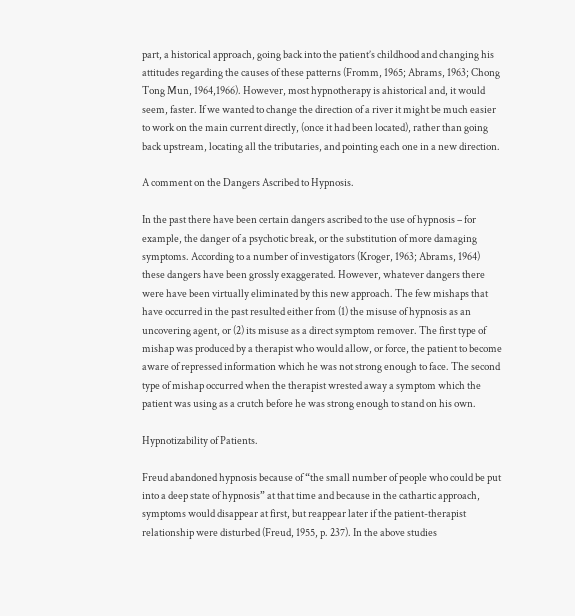part, a historical approach, going back into the patient’s childhood and changing his attitudes regarding the causes of these patterns (Fromm, 1965; Abrams, 1963; Chong Tong Mun, 1964,1966). However, most hypnotherapy is ahistorical and, it would seem, faster. If we wanted to change the direction of a river it might be much easier to work on the main current directly, (once it had been located), rather than going back upstream, locating all the tributaries, and pointing each one in a new direction.

A comment on the Dangers Ascribed to Hypnosis.

In the past there have been certain dangers ascribed to the use of hypnosis – for example, the danger of a psychotic break, or the substitution of more damaging symptoms. According to a number of investigators (Kroger, 1963; Abrams, 1964) these dangers have been grossly exaggerated. However, whatever dangers there were have been virtually eliminated by this new approach. The few mishaps that have occurred in the past resulted either from (1) the misuse of hypnosis as an uncovering agent, or (2) its misuse as a direct symptom remover. The first type of mishap was produced by a therapist who would allow, or force, the patient to become aware of repressed information which he was not strong enough to face. The second type of mishap occurred when the therapist wrested away a symptom which the patient was using as a crutch before he was strong enough to stand on his own.

Hypnotizability of Patients.

Freud abandoned hypnosis because of “the small number of people who could be put into a deep state of hypnosis” at that time and because in the cathartic approach, symptoms would disappear at first, but reappear later if the patient-therapist relationship were disturbed (Freud, 1955, p. 237). In the above studies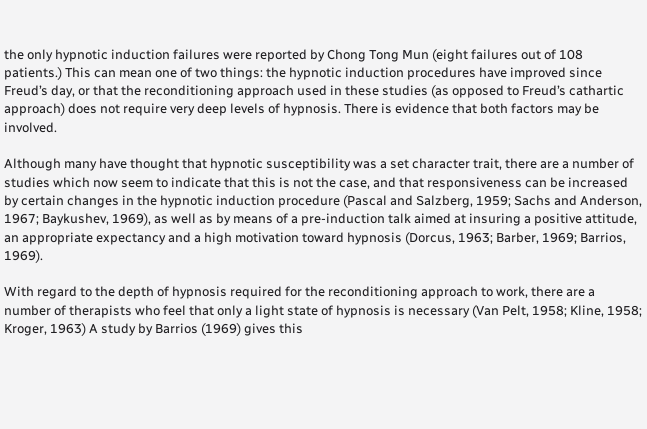the only hypnotic induction failures were reported by Chong Tong Mun (eight failures out of 108 patients.) This can mean one of two things: the hypnotic induction procedures have improved since Freud’s day, or that the reconditioning approach used in these studies (as opposed to Freud’s cathartic approach) does not require very deep levels of hypnosis. There is evidence that both factors may be involved.

Although many have thought that hypnotic susceptibility was a set character trait, there are a number of studies which now seem to indicate that this is not the case, and that responsiveness can be increased by certain changes in the hypnotic induction procedure (Pascal and Salzberg, 1959; Sachs and Anderson, 1967; Baykushev, 1969), as well as by means of a pre-induction talk aimed at insuring a positive attitude, an appropriate expectancy and a high motivation toward hypnosis (Dorcus, 1963; Barber, 1969; Barrios, 1969).

With regard to the depth of hypnosis required for the reconditioning approach to work, there are a number of therapists who feel that only a light state of hypnosis is necessary (Van Pelt, 1958; Kline, 1958; Kroger, 1963) A study by Barrios (1969) gives this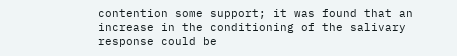contention some support; it was found that an increase in the conditioning of the salivary response could be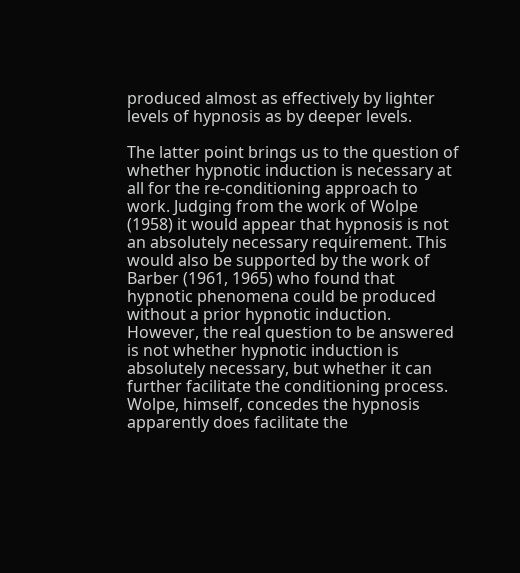produced almost as effectively by lighter levels of hypnosis as by deeper levels.

The latter point brings us to the question of whether hypnotic induction is necessary at all for the re-conditioning approach to work. Judging from the work of Wolpe (1958) it would appear that hypnosis is not an absolutely necessary requirement. This would also be supported by the work of Barber (1961, 1965) who found that hypnotic phenomena could be produced without a prior hypnotic induction. However, the real question to be answered is not whether hypnotic induction is absolutely necessary, but whether it can further facilitate the conditioning process. Wolpe, himself, concedes the hypnosis apparently does facilitate the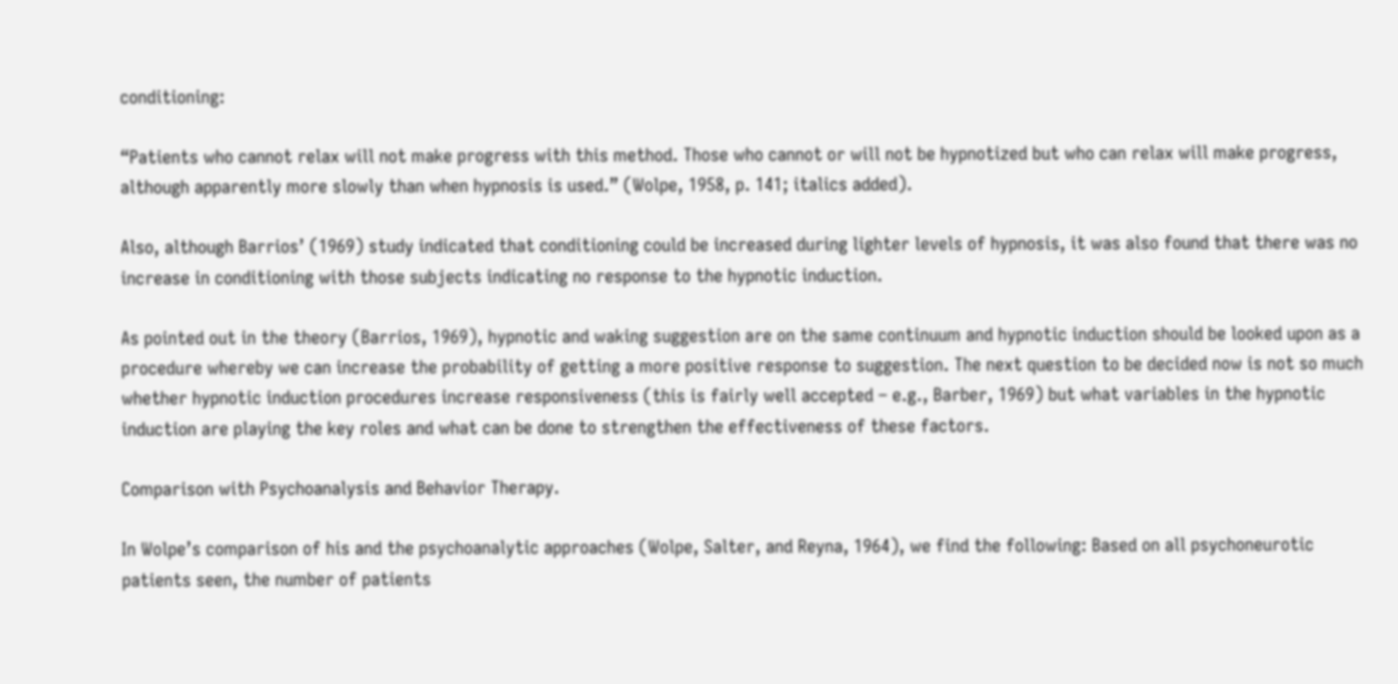conditioning:

“Patients who cannot relax will not make progress with this method. Those who cannot or will not be hypnotized but who can relax will make progress, although apparently more slowly than when hypnosis is used.” (Wolpe, 1958, p. 141; italics added).

Also, although Barrios’ (1969) study indicated that conditioning could be increased during lighter levels of hypnosis, it was also found that there was no increase in conditioning with those subjects indicating no response to the hypnotic induction.

As pointed out in the theory (Barrios, 1969), hypnotic and waking suggestion are on the same continuum and hypnotic induction should be looked upon as a procedure whereby we can increase the probability of getting a more positive response to suggestion. The next question to be decided now is not so much whether hypnotic induction procedures increase responsiveness (this is fairly well accepted – e.g., Barber, 1969) but what variables in the hypnotic induction are playing the key roles and what can be done to strengthen the effectiveness of these factors.

Comparison with Psychoanalysis and Behavior Therapy.

In Wolpe’s comparison of his and the psychoanalytic approaches (Wolpe, Salter, and Reyna, 1964), we find the following: Based on all psychoneurotic patients seen, the number of patients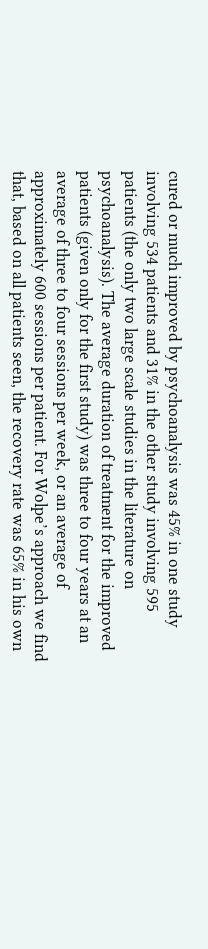cured or much improved by psychoanalysis was 45% in one study involving 534 patients and 31% in the other study involving 595 patients (the only two large scale studies in the literature on psychoanalysis). The average duration of treatment for the improved patients (given only for the first study) was three to four years at an average of three to four sessions per week, or an average of approximately 600 sessions per patient. For Wolpe’s approach we find that, based on all patients seen, the recovery rate was 65% in his own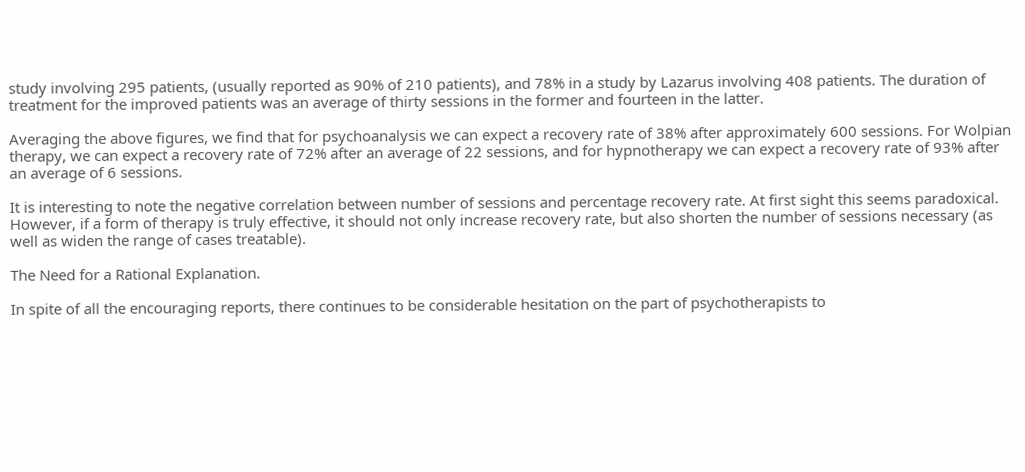study involving 295 patients, (usually reported as 90% of 210 patients), and 78% in a study by Lazarus involving 408 patients. The duration of treatment for the improved patients was an average of thirty sessions in the former and fourteen in the latter.

Averaging the above figures, we find that for psychoanalysis we can expect a recovery rate of 38% after approximately 600 sessions. For Wolpian therapy, we can expect a recovery rate of 72% after an average of 22 sessions, and for hypnotherapy we can expect a recovery rate of 93% after an average of 6 sessions.

It is interesting to note the negative correlation between number of sessions and percentage recovery rate. At first sight this seems paradoxical. However, if a form of therapy is truly effective, it should not only increase recovery rate, but also shorten the number of sessions necessary (as well as widen the range of cases treatable).

The Need for a Rational Explanation.

In spite of all the encouraging reports, there continues to be considerable hesitation on the part of psychotherapists to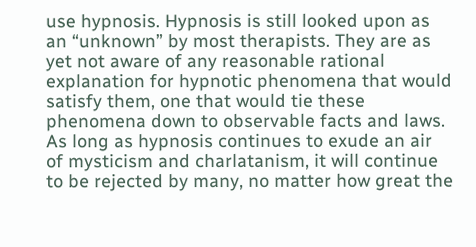use hypnosis. Hypnosis is still looked upon as an “unknown” by most therapists. They are as yet not aware of any reasonable rational explanation for hypnotic phenomena that would satisfy them, one that would tie these phenomena down to observable facts and laws. As long as hypnosis continues to exude an air of mysticism and charlatanism, it will continue to be rejected by many, no matter how great the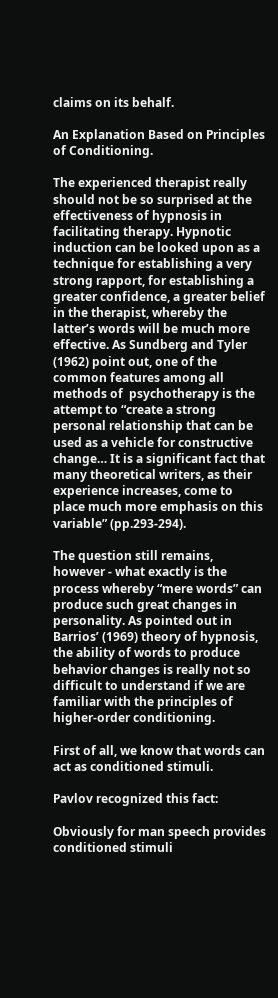claims on its behalf.

An Explanation Based on Principles of Conditioning.

The experienced therapist really should not be so surprised at the effectiveness of hypnosis in facilitating therapy. Hypnotic induction can be looked upon as a technique for establishing a very strong rapport, for establishing a greater confidence, a greater belief in the therapist, whereby the latter’s words will be much more effective. As Sundberg and Tyler (1962) point out, one of the common features among all methods of  psychotherapy is the attempt to “create a strong personal relationship that can be used as a vehicle for constructive change… It is a significant fact that many theoretical writers, as their experience increases, come to place much more emphasis on this variable” (pp.293-294).

The question still remains, however - what exactly is the process whereby “mere words” can produce such great changes in personality. As pointed out in Barrios’ (1969) theory of hypnosis, the ability of words to produce behavior changes is really not so difficult to understand if we are familiar with the principles of higher-order conditioning.

First of all, we know that words can act as conditioned stimuli.

Pavlov recognized this fact:

Obviously for man speech provides conditioned stimuli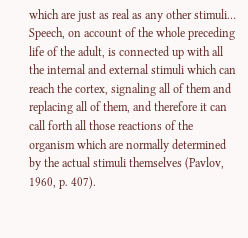which are just as real as any other stimuli… Speech, on account of the whole preceding life of the adult, is connected up with all the internal and external stimuli which can reach the cortex, signaling all of them and replacing all of them, and therefore it can call forth all those reactions of the organism which are normally determined by the actual stimuli themselves (Pavlov, 1960, p. 407).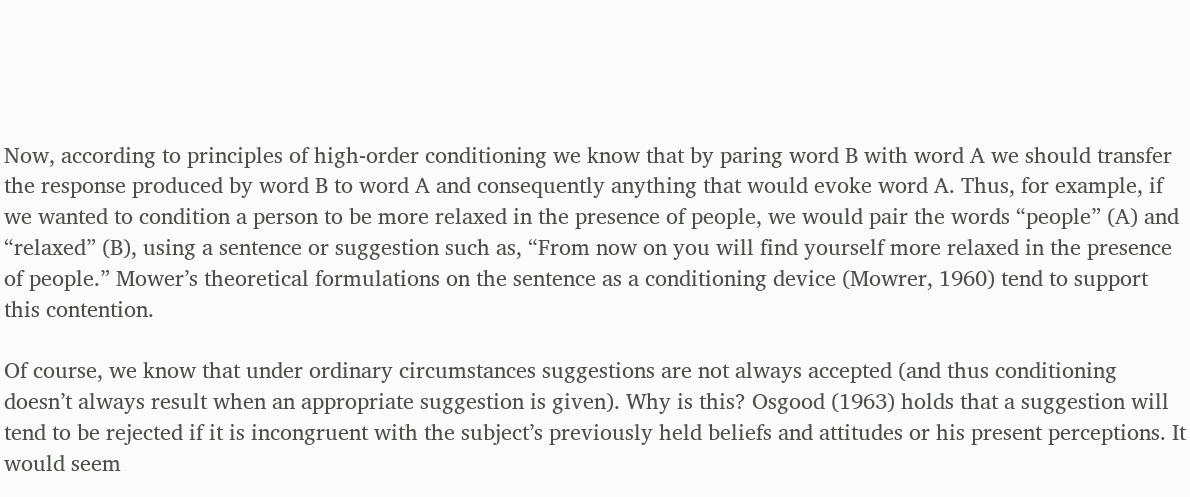Now, according to principles of high-order conditioning we know that by paring word B with word A we should transfer the response produced by word B to word A and consequently anything that would evoke word A. Thus, for example, if we wanted to condition a person to be more relaxed in the presence of people, we would pair the words “people” (A) and “relaxed” (B), using a sentence or suggestion such as, “From now on you will find yourself more relaxed in the presence of people.” Mower’s theoretical formulations on the sentence as a conditioning device (Mowrer, 1960) tend to support this contention.

Of course, we know that under ordinary circumstances suggestions are not always accepted (and thus conditioning doesn’t always result when an appropriate suggestion is given). Why is this? Osgood (1963) holds that a suggestion will tend to be rejected if it is incongruent with the subject’s previously held beliefs and attitudes or his present perceptions. It would seem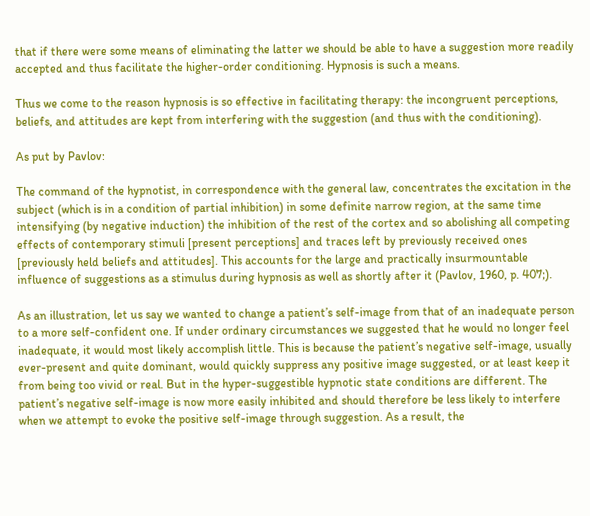that if there were some means of eliminating the latter we should be able to have a suggestion more readily accepted and thus facilitate the higher-order conditioning. Hypnosis is such a means.

Thus we come to the reason hypnosis is so effective in facilitating therapy: the incongruent perceptions, beliefs, and attitudes are kept from interfering with the suggestion (and thus with the conditioning).

As put by Pavlov:

The command of the hypnotist, in correspondence with the general law, concentrates the excitation in the subject (which is in a condition of partial inhibition) in some definite narrow region, at the same time intensifying (by negative induction) the inhibition of the rest of the cortex and so abolishing all competing effects of contemporary stimuli [present perceptions] and traces left by previously received ones [previously held beliefs and attitudes]. This accounts for the large and practically insurmountable influence of suggestions as a stimulus during hypnosis as well as shortly after it (Pavlov, 1960, p. 407;).

As an illustration, let us say we wanted to change a patient’s self-image from that of an inadequate person to a more self-confident one. If under ordinary circumstances we suggested that he would no longer feel inadequate, it would most likely accomplish little. This is because the patient’s negative self-image, usually ever-present and quite dominant, would quickly suppress any positive image suggested, or at least keep it from being too vivid or real. But in the hyper-suggestible hypnotic state conditions are different. The patient’s negative self-image is now more easily inhibited and should therefore be less likely to interfere when we attempt to evoke the positive self-image through suggestion. As a result, the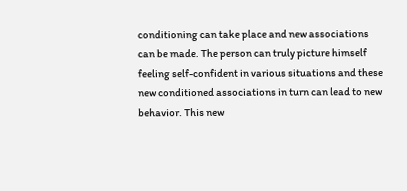conditioning can take place and new associations can be made. The person can truly picture himself feeling self-confident in various situations and these new conditioned associations in turn can lead to new behavior. This new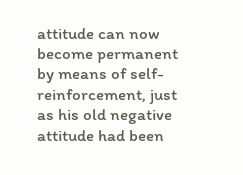attitude can now become permanent by means of self-reinforcement, just as his old negative attitude had been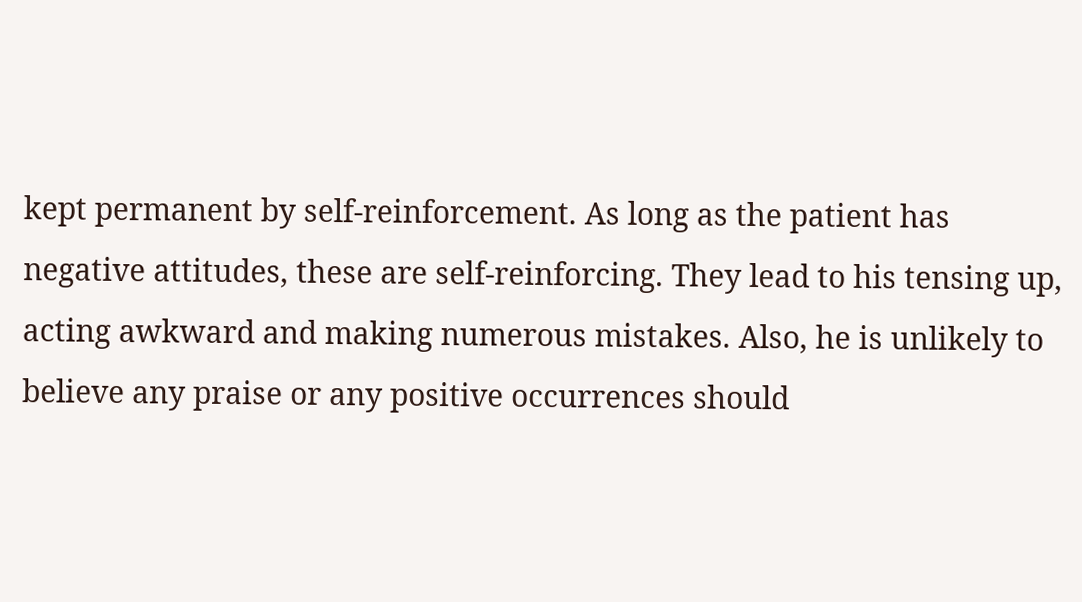kept permanent by self-reinforcement. As long as the patient has negative attitudes, these are self-reinforcing. They lead to his tensing up, acting awkward and making numerous mistakes. Also, he is unlikely to believe any praise or any positive occurrences should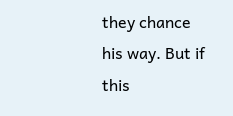they chance his way. But if this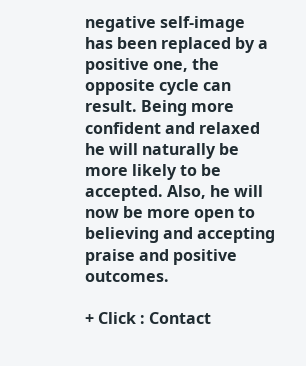negative self-image has been replaced by a positive one, the opposite cycle can result. Being more confident and relaxed he will naturally be more likely to be accepted. Also, he will now be more open to believing and accepting praise and positive outcomes.

+ Click : Contact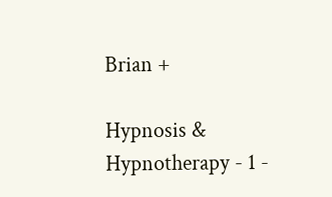Brian +

Hypnosis & Hypnotherapy - 1 -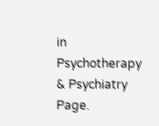in Psychotherapy & Psychiatry Page.